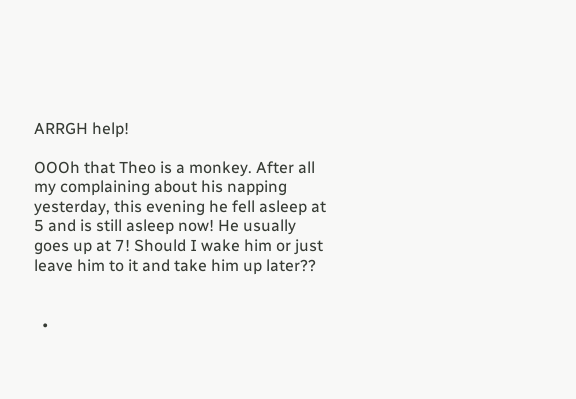ARRGH help!

OOOh that Theo is a monkey. After all my complaining about his napping yesterday, this evening he fell asleep at 5 and is still asleep now! He usually goes up at 7! Should I wake him or just leave him to it and take him up later??


  •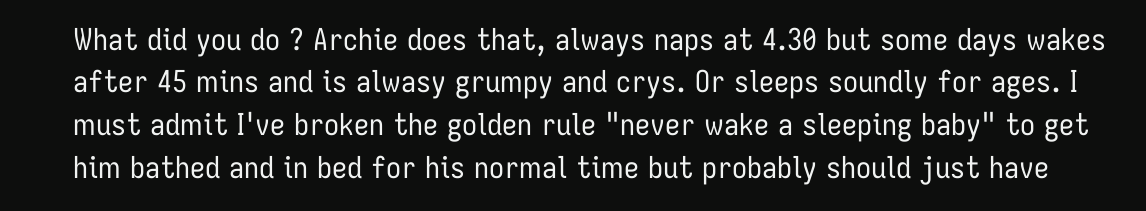What did you do ? Archie does that, always naps at 4.30 but some days wakes after 45 mins and is alwasy grumpy and crys. Or sleeps soundly for ages. I must admit I've broken the golden rule "never wake a sleeping baby" to get him bathed and in bed for his normal time but probably should just have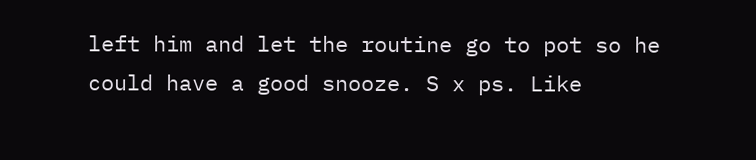left him and let the routine go to pot so he could have a good snooze. S x ps. Like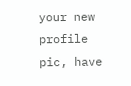your new profile pic, have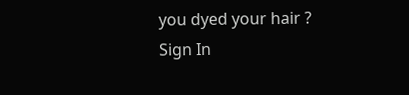you dyed your hair ?
Sign In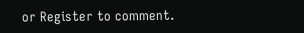or Register to comment.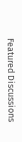Featured Discussions